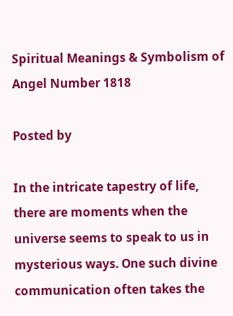Spiritual Meanings & Symbolism of Angel Number 1818

Posted by

In the intricate tapestry of life, there are moments when the universe seems to speak to us in mysterious ways. One such divine communication often takes the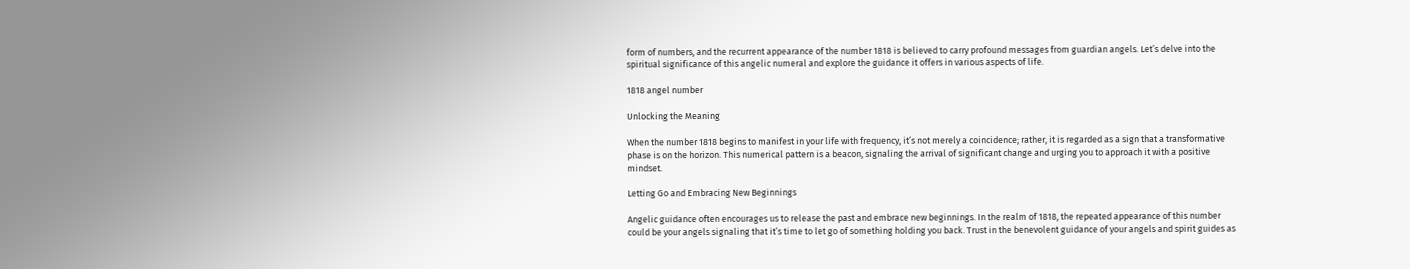form of numbers, and the recurrent appearance of the number 1818 is believed to carry profound messages from guardian angels. Let’s delve into the spiritual significance of this angelic numeral and explore the guidance it offers in various aspects of life.

1818 angel number

Unlocking the Meaning

When the number 1818 begins to manifest in your life with frequency, it’s not merely a coincidence; rather, it is regarded as a sign that a transformative phase is on the horizon. This numerical pattern is a beacon, signaling the arrival of significant change and urging you to approach it with a positive mindset.

Letting Go and Embracing New Beginnings

Angelic guidance often encourages us to release the past and embrace new beginnings. In the realm of 1818, the repeated appearance of this number could be your angels signaling that it’s time to let go of something holding you back. Trust in the benevolent guidance of your angels and spirit guides as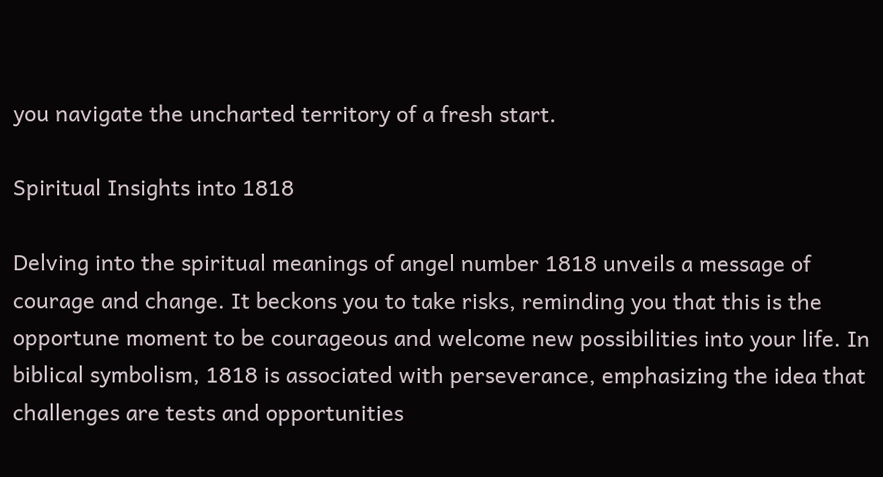you navigate the uncharted territory of a fresh start.

Spiritual Insights into 1818

Delving into the spiritual meanings of angel number 1818 unveils a message of courage and change. It beckons you to take risks, reminding you that this is the opportune moment to be courageous and welcome new possibilities into your life. In biblical symbolism, 1818 is associated with perseverance, emphasizing the idea that challenges are tests and opportunities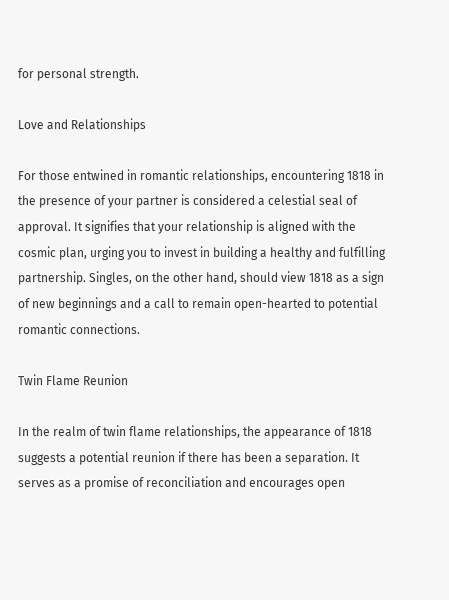for personal strength.

Love and Relationships

For those entwined in romantic relationships, encountering 1818 in the presence of your partner is considered a celestial seal of approval. It signifies that your relationship is aligned with the cosmic plan, urging you to invest in building a healthy and fulfilling partnership. Singles, on the other hand, should view 1818 as a sign of new beginnings and a call to remain open-hearted to potential romantic connections.

Twin Flame Reunion

In the realm of twin flame relationships, the appearance of 1818 suggests a potential reunion if there has been a separation. It serves as a promise of reconciliation and encourages open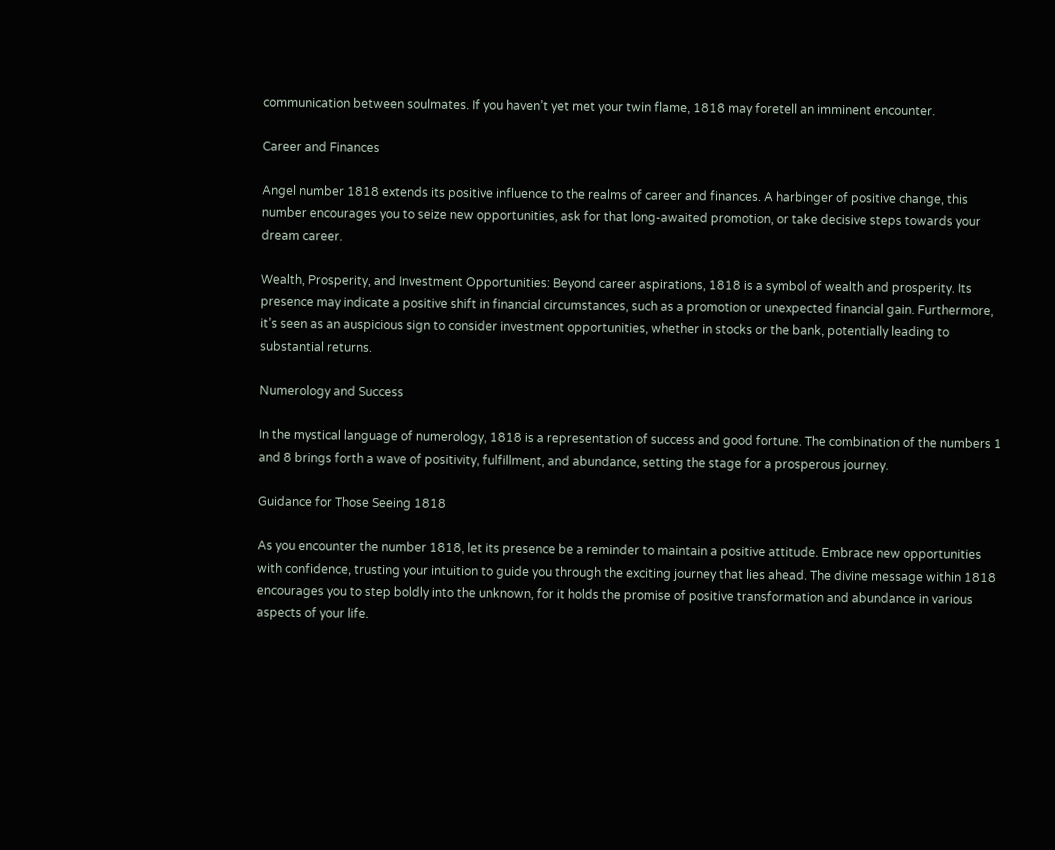communication between soulmates. If you haven’t yet met your twin flame, 1818 may foretell an imminent encounter.

Career and Finances

Angel number 1818 extends its positive influence to the realms of career and finances. A harbinger of positive change, this number encourages you to seize new opportunities, ask for that long-awaited promotion, or take decisive steps towards your dream career.

Wealth, Prosperity, and Investment Opportunities: Beyond career aspirations, 1818 is a symbol of wealth and prosperity. Its presence may indicate a positive shift in financial circumstances, such as a promotion or unexpected financial gain. Furthermore, it’s seen as an auspicious sign to consider investment opportunities, whether in stocks or the bank, potentially leading to substantial returns.

Numerology and Success

In the mystical language of numerology, 1818 is a representation of success and good fortune. The combination of the numbers 1 and 8 brings forth a wave of positivity, fulfillment, and abundance, setting the stage for a prosperous journey.

Guidance for Those Seeing 1818

As you encounter the number 1818, let its presence be a reminder to maintain a positive attitude. Embrace new opportunities with confidence, trusting your intuition to guide you through the exciting journey that lies ahead. The divine message within 1818 encourages you to step boldly into the unknown, for it holds the promise of positive transformation and abundance in various aspects of your life.